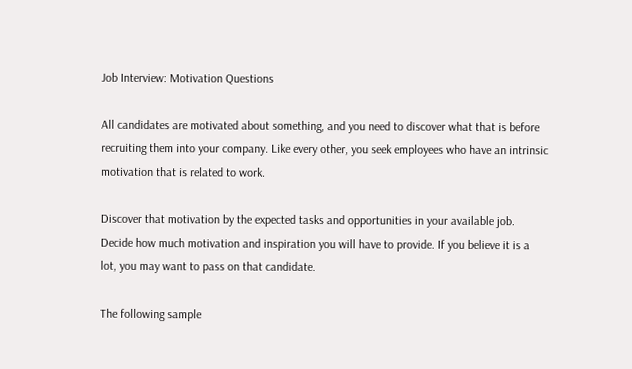Job Interview: Motivation Questions

All candidates are motivated about something, and you need to discover what that is before recruiting them into your company. Like every other, you seek employees who have an intrinsic motivation that is related to work.

Discover that motivation by the expected tasks and opportunities in your available job. Decide how much motivation and inspiration you will have to provide. If you believe it is a lot, you may want to pass on that candidate.

The following sample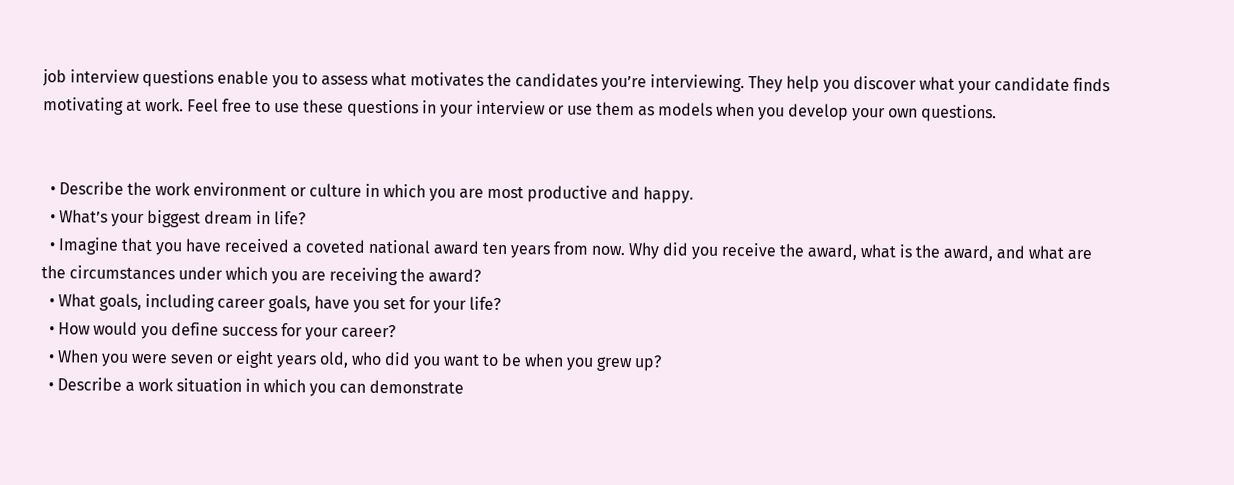job interview questions enable you to assess what motivates the candidates you’re interviewing. They help you discover what your candidate finds motivating at work. Feel free to use these questions in your interview or use them as models when you develop your own questions.


  • Describe the work environment or culture in which you are most productive and happy.
  • What’s your biggest dream in life?
  • Imagine that you have received a coveted national award ten years from now. Why did you receive the award, what is the award, and what are the circumstances under which you are receiving the award?
  • What goals, including career goals, have you set for your life?
  • How would you define success for your career?
  • When you were seven or eight years old, who did you want to be when you grew up?
  • Describe a work situation in which you can demonstrate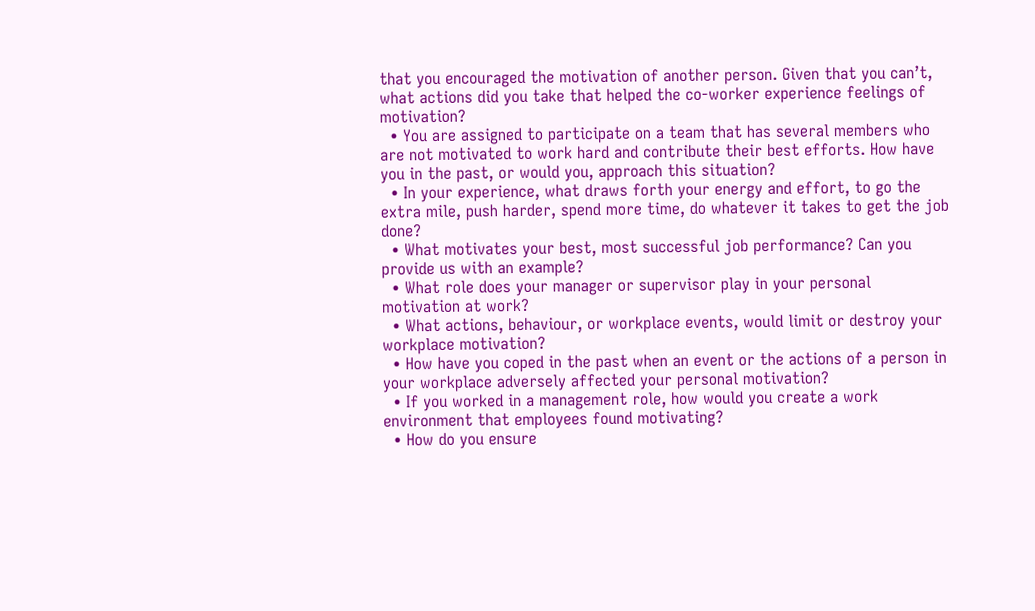that you encouraged the motivation of another person. Given that you can’t, what actions did you take that helped the co-worker experience feelings of motivation?
  • You are assigned to participate on a team that has several members who are not motivated to work hard and contribute their best efforts. How have you in the past, or would you, approach this situation?
  • In your experience, what draws forth your energy and effort, to go the extra mile, push harder, spend more time, do whatever it takes to get the job done?
  • What motivates your best, most successful job performance? Can you provide us with an example?
  • What role does your manager or supervisor play in your personal motivation at work?
  • What actions, behaviour, or workplace events, would limit or destroy your workplace motivation?
  • How have you coped in the past when an event or the actions of a person in your workplace adversely affected your personal motivation?
  • If you worked in a management role, how would you create a work environment that employees found motivating?
  • How do you ensure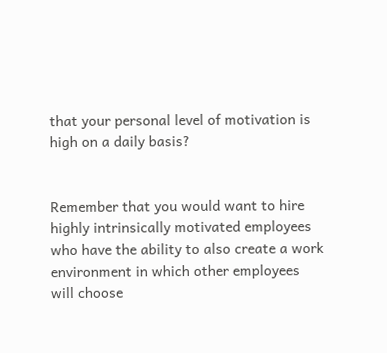that your personal level of motivation is high on a daily basis?


Remember that you would want to hire highly intrinsically motivated employees who have the ability to also create a work environment in which other employees will choose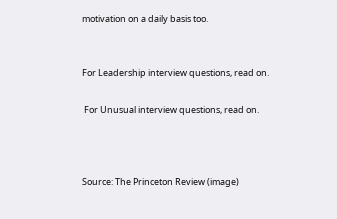motivation on a daily basis too.


For Leadership interview questions, read on.

 For Unusual interview questions, read on.



Source: The Princeton Review (image)